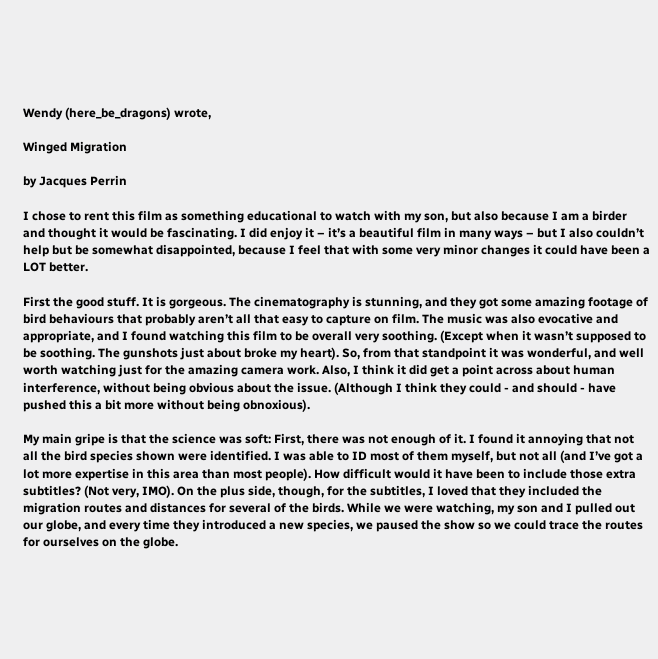Wendy (here_be_dragons) wrote,

Winged Migration

by Jacques Perrin

I chose to rent this film as something educational to watch with my son, but also because I am a birder and thought it would be fascinating. I did enjoy it – it’s a beautiful film in many ways – but I also couldn’t help but be somewhat disappointed, because I feel that with some very minor changes it could have been a LOT better.

First the good stuff. It is gorgeous. The cinematography is stunning, and they got some amazing footage of bird behaviours that probably aren’t all that easy to capture on film. The music was also evocative and appropriate, and I found watching this film to be overall very soothing. (Except when it wasn’t supposed to be soothing. The gunshots just about broke my heart). So, from that standpoint it was wonderful, and well worth watching just for the amazing camera work. Also, I think it did get a point across about human interference, without being obvious about the issue. (Although I think they could - and should - have pushed this a bit more without being obnoxious).

My main gripe is that the science was soft: First, there was not enough of it. I found it annoying that not all the bird species shown were identified. I was able to ID most of them myself, but not all (and I’ve got a lot more expertise in this area than most people). How difficult would it have been to include those extra subtitles? (Not very, IMO). On the plus side, though, for the subtitles, I loved that they included the migration routes and distances for several of the birds. While we were watching, my son and I pulled out our globe, and every time they introduced a new species, we paused the show so we could trace the routes for ourselves on the globe.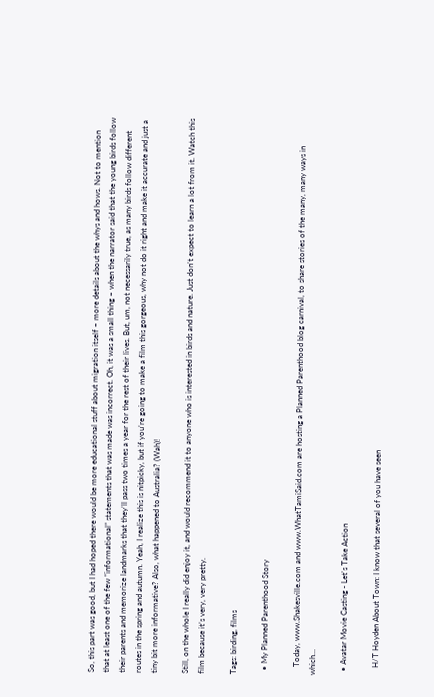So, this part was good, but I had hoped there would be more educational stuff about migration itself – more details about the whys and hows. Not to mention that at least one of the few “informational” statements that was made was incorrect. Oh, it was a small thing – when the narrator said that the young birds follow their parents and memorize landmarks that they’ll pass two times a year for the rest of their lives. But, um, not necessarily true, as many birds follow different routes in the spring and autumn. Yeah, I realize this is nitpicky, but if you’re going to make a film this gorgeous, why not do it right and make it accurate and just a tiny bit more informative? Also, what happened to Australia? (Wah)!

Still, on the whole I really did enjoy it, and would recommend it to anyone who is interested in birds and nature. Just don’t expect to learn a lot from it. Watch this film because it’s very, very pretty.

Tags: birding, films

  • My Planned Parenthood Story

    Today, www.Shakesville.com and www.WhatTamiSaid.com are hosting a Planned Parenthood blog carnival, to share stories of the many, many ways in which…

  • Avatar Movie Casting - Let's Take Action

    H/T Hoyden About Town: I know that several of you have seen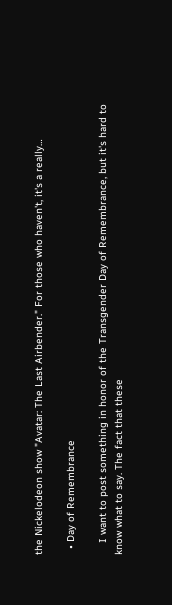the Nickelodeon show "Avatar: The Last Airbender." For those who haven't, it's a really…

  • Day of Remembrance

    I want to post something in honor of the Transgender Day of Remembrance, but it's hard to know what to say. The fact that these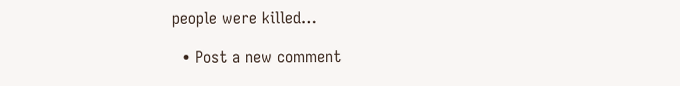people were killed…

  • Post a new comment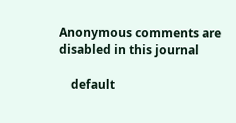Anonymous comments are disabled in this journal

    default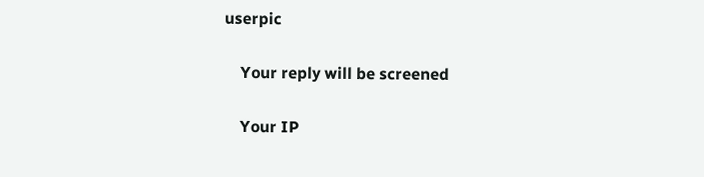userpic

    Your reply will be screened

    Your IP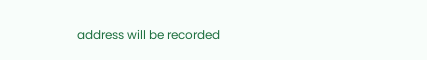address will be recorded